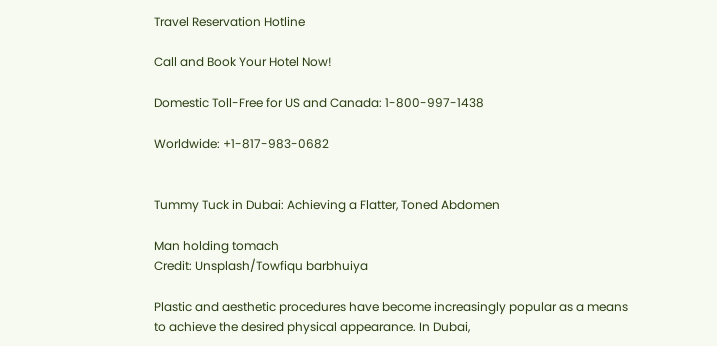Travel Reservation Hotline

Call and Book Your Hotel Now!

Domestic Toll-Free for US and Canada: 1-800-997-1438

Worldwide: +1-817-983-0682


Tummy Tuck in Dubai: Achieving a Flatter, Toned Abdomen

Man holding tomach
Credit: Unsplash/Towfiqu barbhuiya

Plastic and aesthetic procedures have become increasingly popular as a means to achieve the desired physical appearance. In Dubai,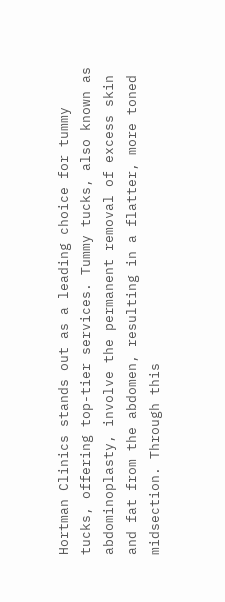Hortman Clinics stands out as a leading choice for tummy tucks, offering top-tier services. Tummy tucks, also known as abdominoplasty, involve the permanent removal of excess skin and fat from the abdomen, resulting in a flatter, more toned midsection. Through this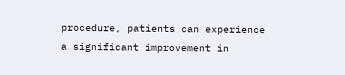procedure, patients can experience a significant improvement in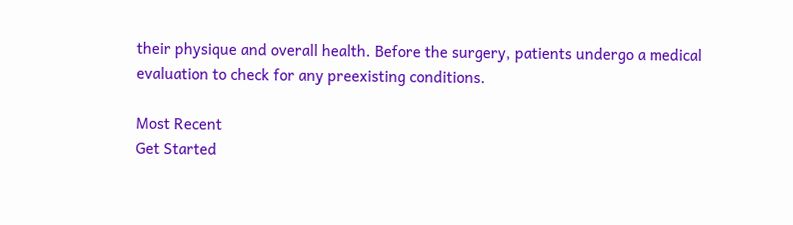their physique and overall health. Before the surgery, patients undergo a medical evaluation to check for any preexisting conditions.

Most Recent
Get Started